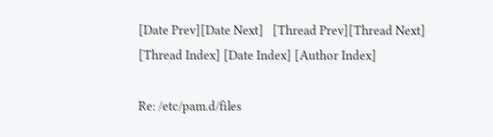[Date Prev][Date Next]   [Thread Prev][Thread Next]   [Thread Index] [Date Index] [Author Index]

Re: /etc/pam.d/files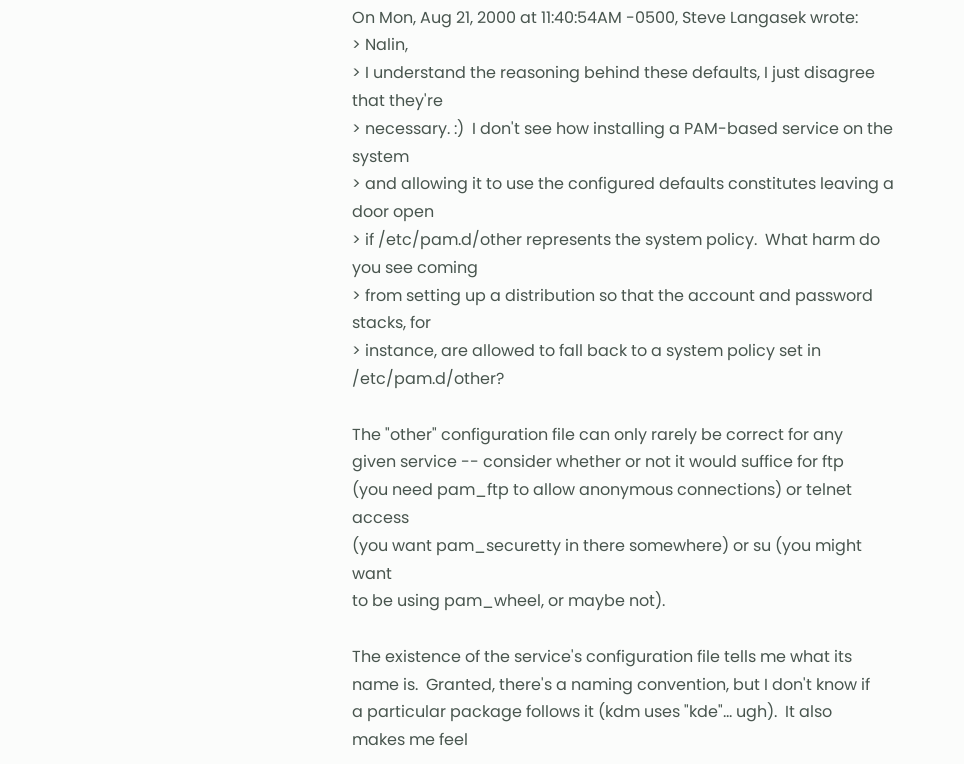On Mon, Aug 21, 2000 at 11:40:54AM -0500, Steve Langasek wrote:
> Nalin,
> I understand the reasoning behind these defaults, I just disagree that they're
> necessary. :)  I don't see how installing a PAM-based service on the system
> and allowing it to use the configured defaults constitutes leaving a door open
> if /etc/pam.d/other represents the system policy.  What harm do you see coming
> from setting up a distribution so that the account and password stacks, for
> instance, are allowed to fall back to a system policy set in /etc/pam.d/other?

The "other" configuration file can only rarely be correct for any
given service -- consider whether or not it would suffice for ftp
(you need pam_ftp to allow anonymous connections) or telnet access
(you want pam_securetty in there somewhere) or su (you might want
to be using pam_wheel, or maybe not).

The existence of the service's configuration file tells me what its
name is.  Granted, there's a naming convention, but I don't know if
a particular package follows it (kdm uses "kde"... ugh).  It also
makes me feel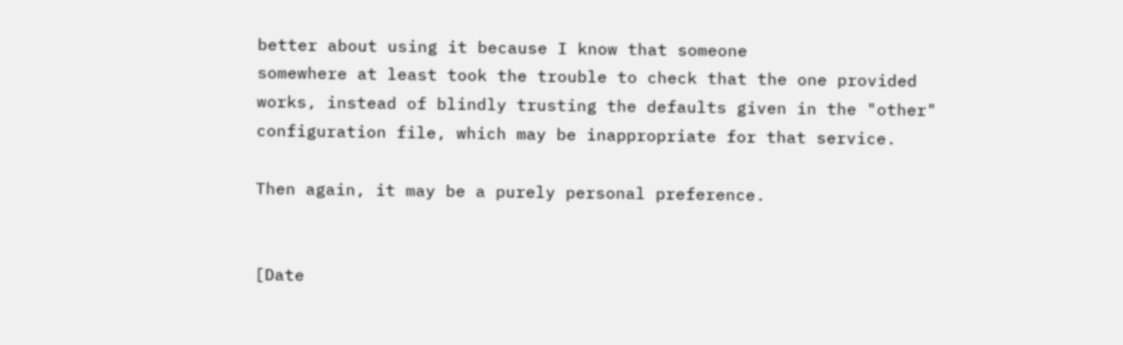better about using it because I know that someone
somewhere at least took the trouble to check that the one provided
works, instead of blindly trusting the defaults given in the "other"
configuration file, which may be inappropriate for that service.

Then again, it may be a purely personal preference.


[Date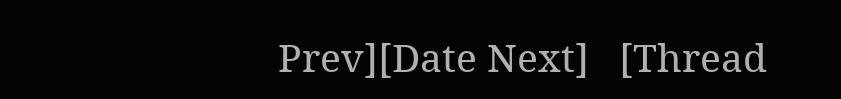Prev][Date Next]   [Thread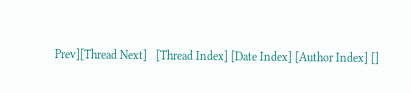Prev][Thread Next]   [Thread Index] [Date Index] [Author Index] []